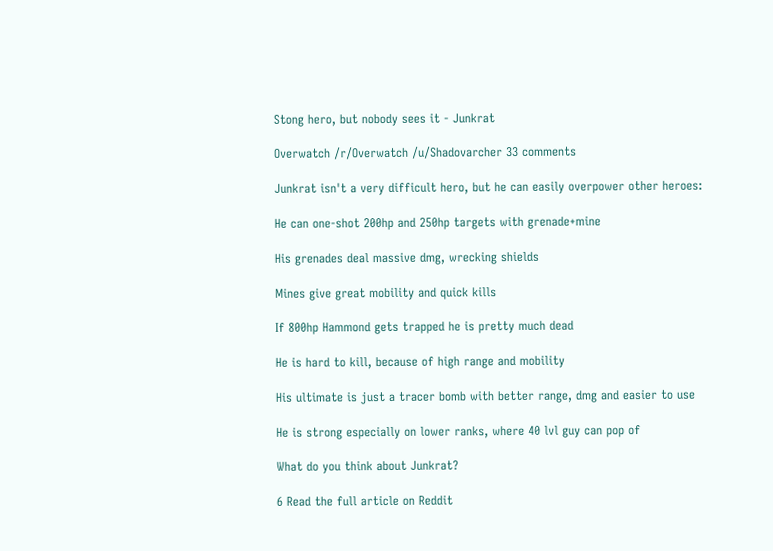Stong hero, but nobody sees it - Junkrat

Overwatch /r/Overwatch /u/Shadovarcher 33 comments

Junkrat isn't a very difficult hero, but he can easily overpower other heroes:

He can one-shot 200hp and 250hp targets with grenade+mine

His grenades deal massive dmg, wrecking shields

Mines give great mobility and quick kills

If 800hp Hammond gets trapped he is pretty much dead

He is hard to kill, because of high range and mobility

His ultimate is just a tracer bomb with better range, dmg and easier to use

He is strong especially on lower ranks, where 40 lvl guy can pop of

What do you think about Junkrat?

6 Read the full article on Reddit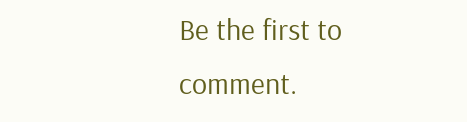Be the first to comment.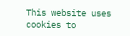This website uses cookies to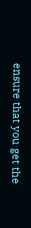ensure that you get the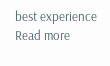best experience Read more